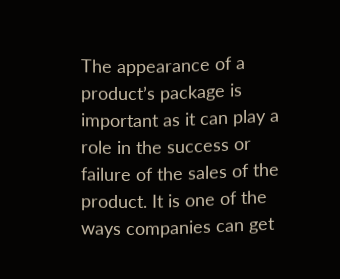The appearance of a product’s package is important as it can play a role in the success or failure of the sales of the product. It is one of the ways companies can get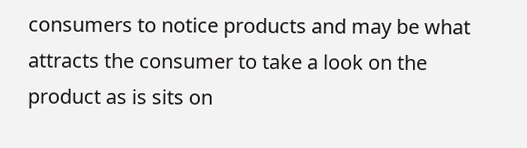consumers to notice products and may be what attracts the consumer to take a look on the product as is sits on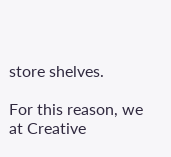store shelves.

For this reason, we at Creative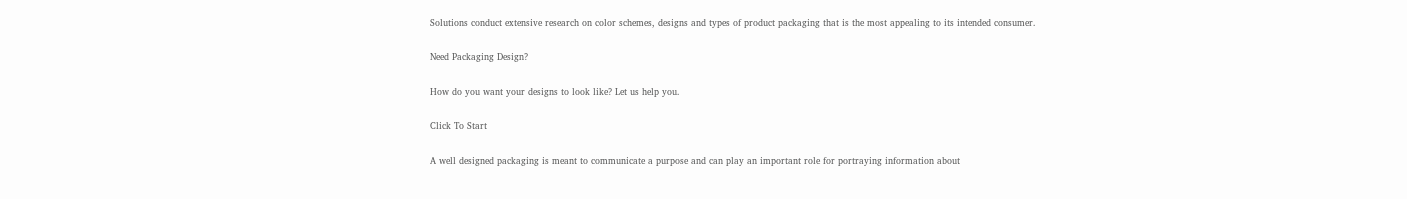Solutions conduct extensive research on color schemes, designs and types of product packaging that is the most appealing to its intended consumer.

Need Packaging Design?

How do you want your designs to look like? Let us help you.

Click To Start

A well designed packaging is meant to communicate a purpose and can play an important role for portraying information about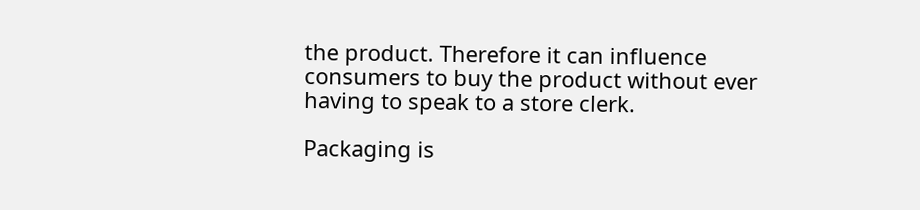the product. Therefore it can influence consumers to buy the product without ever having to speak to a store clerk.

Packaging is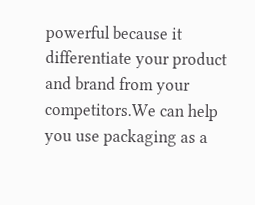powerful because it differentiate your product and brand from your competitors.We can help you use packaging as a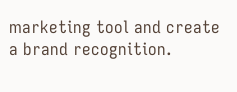marketing tool and create a brand recognition.